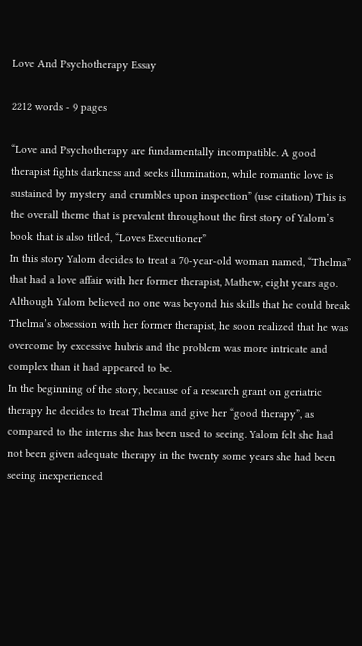Love And Psychotherapy Essay

2212 words - 9 pages

“Love and Psychotherapy are fundamentally incompatible. A good therapist fights darkness and seeks illumination, while romantic love is sustained by mystery and crumbles upon inspection” (use citation) This is the overall theme that is prevalent throughout the first story of Yalom’s book that is also titled, “Loves Executioner”
In this story Yalom decides to treat a 70-year-old woman named, “Thelma” that had a love affair with her former therapist, Mathew, eight years ago. Although Yalom believed no one was beyond his skills that he could break Thelma’s obsession with her former therapist, he soon realized that he was overcome by excessive hubris and the problem was more intricate and complex than it had appeared to be.
In the beginning of the story, because of a research grant on geriatric therapy he decides to treat Thelma and give her “good therapy”, as compared to the interns she has been used to seeing. Yalom felt she had not been given adequate therapy in the twenty some years she had been seeing inexperienced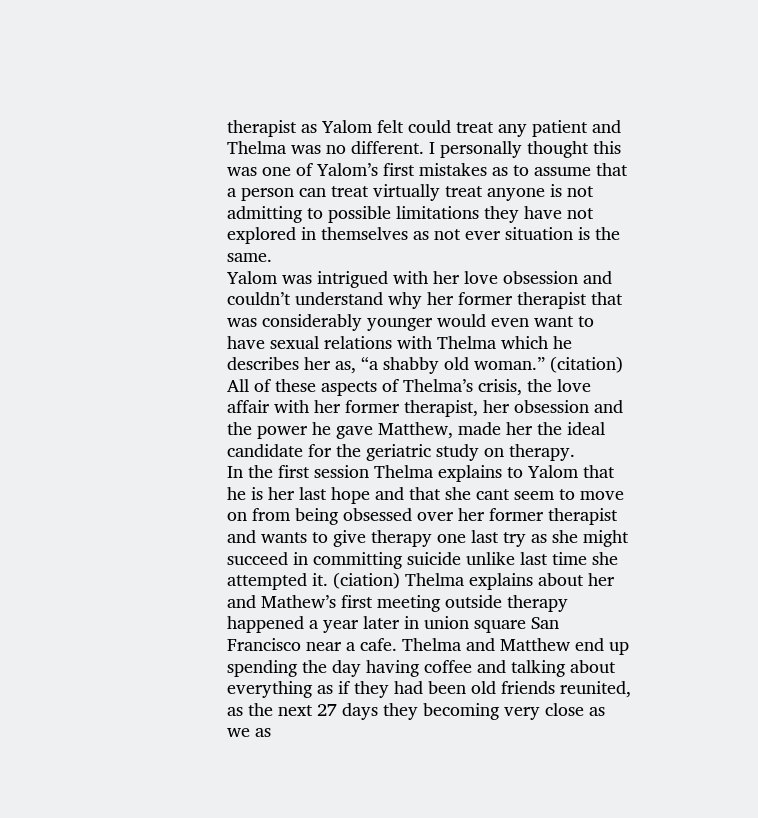therapist as Yalom felt could treat any patient and Thelma was no different. I personally thought this was one of Yalom’s first mistakes as to assume that a person can treat virtually treat anyone is not admitting to possible limitations they have not explored in themselves as not ever situation is the same.
Yalom was intrigued with her love obsession and couldn’t understand why her former therapist that was considerably younger would even want to have sexual relations with Thelma which he describes her as, “a shabby old woman.” (citation) All of these aspects of Thelma’s crisis, the love affair with her former therapist, her obsession and the power he gave Matthew, made her the ideal candidate for the geriatric study on therapy.
In the first session Thelma explains to Yalom that he is her last hope and that she cant seem to move on from being obsessed over her former therapist and wants to give therapy one last try as she might succeed in committing suicide unlike last time she attempted it. (ciation) Thelma explains about her and Mathew’s first meeting outside therapy happened a year later in union square San Francisco near a cafe. Thelma and Matthew end up spending the day having coffee and talking about everything as if they had been old friends reunited, as the next 27 days they becoming very close as we as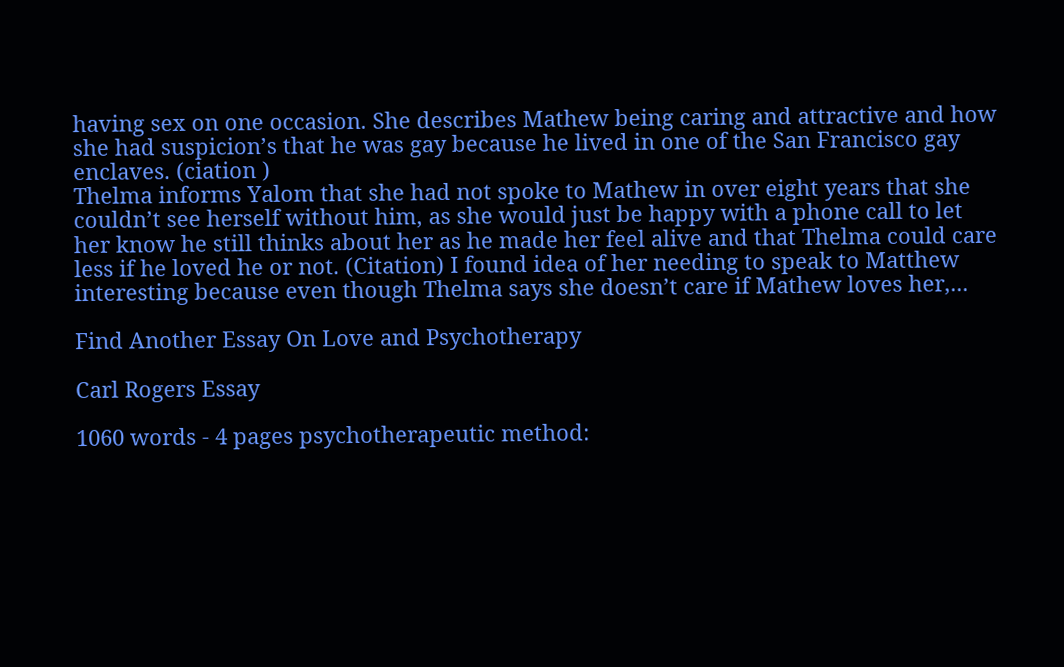having sex on one occasion. She describes Mathew being caring and attractive and how she had suspicion’s that he was gay because he lived in one of the San Francisco gay enclaves. (ciation )
Thelma informs Yalom that she had not spoke to Mathew in over eight years that she couldn’t see herself without him, as she would just be happy with a phone call to let her know he still thinks about her as he made her feel alive and that Thelma could care less if he loved he or not. (Citation) I found idea of her needing to speak to Matthew interesting because even though Thelma says she doesn’t care if Mathew loves her,...

Find Another Essay On Love and Psychotherapy

Carl Rogers Essay

1060 words - 4 pages psychotherapeutic method: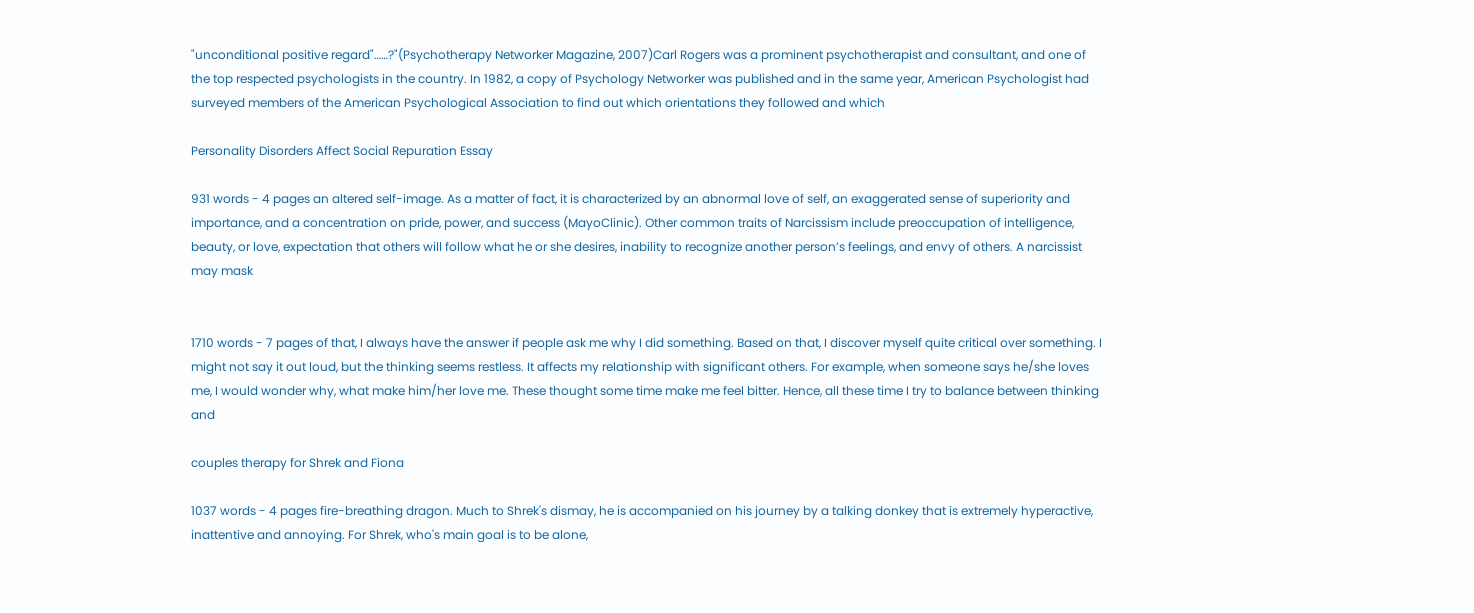"unconditional positive regard"……?"(Psychotherapy Networker Magazine, 2007)Carl Rogers was a prominent psychotherapist and consultant, and one of the top respected psychologists in the country. In 1982, a copy of Psychology Networker was published and in the same year, American Psychologist had surveyed members of the American Psychological Association to find out which orientations they followed and which

Personality Disorders Affect Social Repuration Essay

931 words - 4 pages an altered self-image. As a matter of fact, it is characterized by an abnormal love of self, an exaggerated sense of superiority and importance, and a concentration on pride, power, and success (MayoClinic). Other common traits of Narcissism include preoccupation of intelligence, beauty, or love, expectation that others will follow what he or she desires, inability to recognize another person’s feelings, and envy of others. A narcissist may mask


1710 words - 7 pages of that, I always have the answer if people ask me why I did something. Based on that, I discover myself quite critical over something. I might not say it out loud, but the thinking seems restless. It affects my relationship with significant others. For example, when someone says he/she loves me, I would wonder why, what make him/her love me. These thought some time make me feel bitter. Hence, all these time I try to balance between thinking and

couples therapy for Shrek and Fiona

1037 words - 4 pages fire-breathing dragon. Much to Shrek's dismay, he is accompanied on his journey by a talking donkey that is extremely hyperactive, inattentive and annoying. For Shrek, who's main goal is to be alone,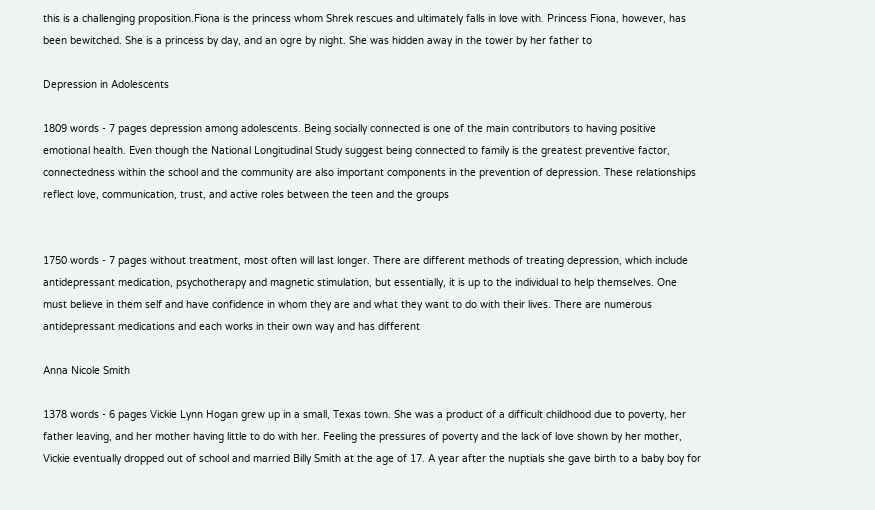this is a challenging proposition.Fiona is the princess whom Shrek rescues and ultimately falls in love with. Princess Fiona, however, has been bewitched. She is a princess by day, and an ogre by night. She was hidden away in the tower by her father to

Depression in Adolescents

1809 words - 7 pages depression among adolescents. Being socially connected is one of the main contributors to having positive emotional health. Even though the National Longitudinal Study suggest being connected to family is the greatest preventive factor, connectedness within the school and the community are also important components in the prevention of depression. These relationships reflect love, communication, trust, and active roles between the teen and the groups


1750 words - 7 pages without treatment, most often will last longer. There are different methods of treating depression, which include antidepressant medication, psychotherapy and magnetic stimulation, but essentially, it is up to the individual to help themselves. One must believe in them self and have confidence in whom they are and what they want to do with their lives. There are numerous antidepressant medications and each works in their own way and has different

Anna Nicole Smith

1378 words - 6 pages Vickie Lynn Hogan grew up in a small, Texas town. She was a product of a difficult childhood due to poverty, her father leaving, and her mother having little to do with her. Feeling the pressures of poverty and the lack of love shown by her mother, Vickie eventually dropped out of school and married Billy Smith at the age of 17. A year after the nuptials she gave birth to a baby boy for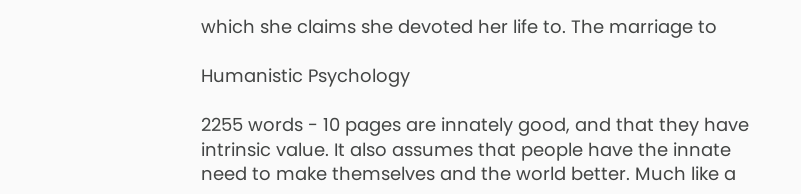which she claims she devoted her life to. The marriage to

Humanistic Psychology

2255 words - 10 pages are innately good, and that they have intrinsic value. It also assumes that people have the innate need to make themselves and the world better. Much like a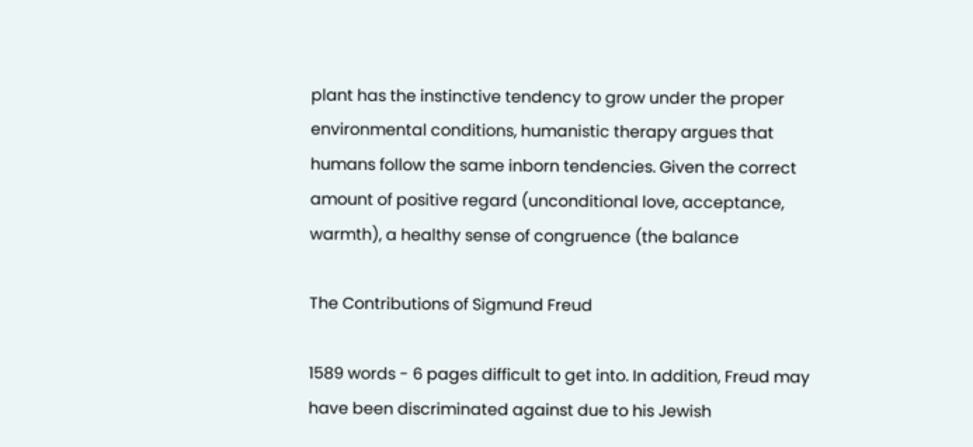plant has the instinctive tendency to grow under the proper environmental conditions, humanistic therapy argues that humans follow the same inborn tendencies. Given the correct amount of positive regard (unconditional love, acceptance, warmth), a healthy sense of congruence (the balance

The Contributions of Sigmund Freud

1589 words - 6 pages difficult to get into. In addition, Freud may have been discriminated against due to his Jewish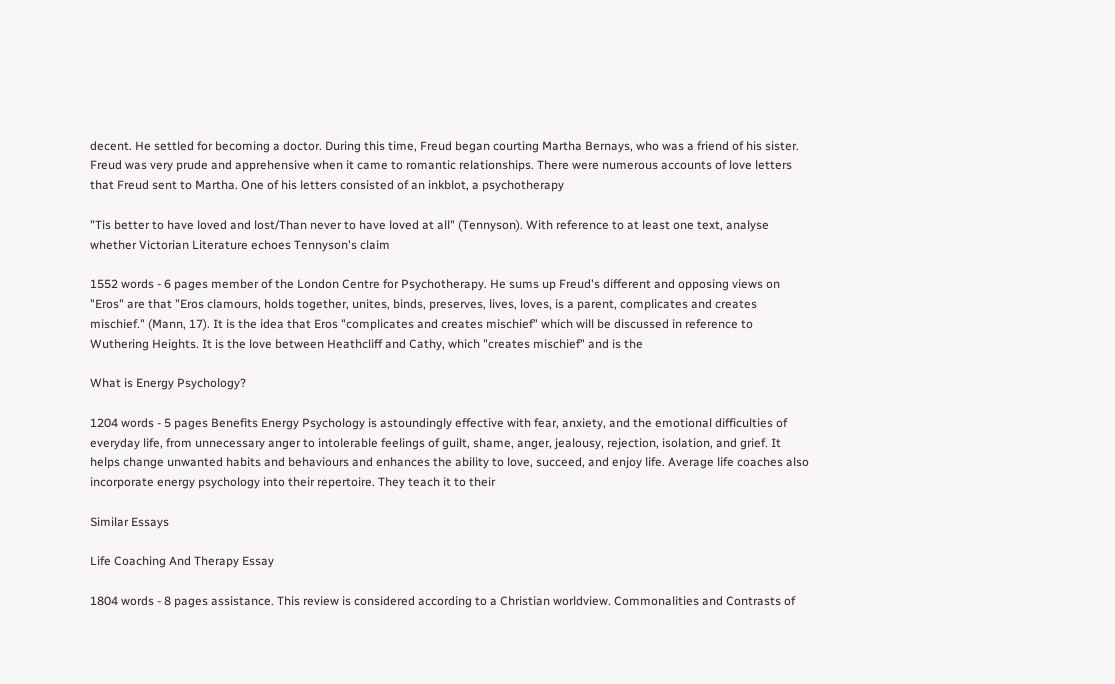decent. He settled for becoming a doctor. During this time, Freud began courting Martha Bernays, who was a friend of his sister. Freud was very prude and apprehensive when it came to romantic relationships. There were numerous accounts of love letters that Freud sent to Martha. One of his letters consisted of an inkblot, a psychotherapy

"Tis better to have loved and lost/Than never to have loved at all" (Tennyson). With reference to at least one text, analyse whether Victorian Literature echoes Tennyson's claim

1552 words - 6 pages member of the London Centre for Psychotherapy. He sums up Freud's different and opposing views on "Eros" are that "Eros clamours, holds together, unites, binds, preserves, lives, loves, is a parent, complicates and creates mischief." (Mann, 17). It is the idea that Eros "complicates and creates mischief" which will be discussed in reference to Wuthering Heights. It is the love between Heathcliff and Cathy, which "creates mischief" and is the

What is Energy Psychology?

1204 words - 5 pages Benefits Energy Psychology is astoundingly effective with fear, anxiety, and the emotional difficulties of everyday life, from unnecessary anger to intolerable feelings of guilt, shame, anger, jealousy, rejection, isolation, and grief. It helps change unwanted habits and behaviours and enhances the ability to love, succeed, and enjoy life. Average life coaches also incorporate energy psychology into their repertoire. They teach it to their

Similar Essays

Life Coaching And Therapy Essay

1804 words - 8 pages assistance. This review is considered according to a Christian worldview. Commonalities and Contrasts of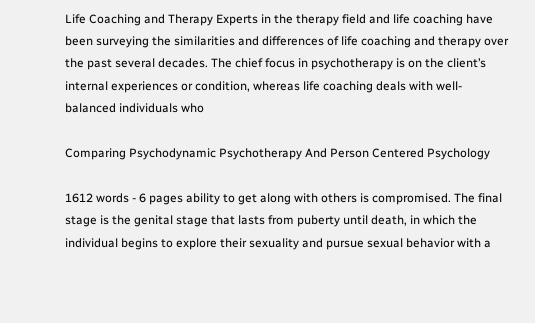Life Coaching and Therapy Experts in the therapy field and life coaching have been surveying the similarities and differences of life coaching and therapy over the past several decades. The chief focus in psychotherapy is on the client’s internal experiences or condition, whereas life coaching deals with well- balanced individuals who

Comparing Psychodynamic Psychotherapy And Person Centered Psychology

1612 words - 6 pages ability to get along with others is compromised. The final stage is the genital stage that lasts from puberty until death, in which the individual begins to explore their sexuality and pursue sexual behavior with a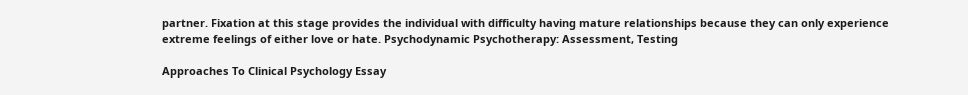partner. Fixation at this stage provides the individual with difficulty having mature relationships because they can only experience extreme feelings of either love or hate. Psychodynamic Psychotherapy: Assessment, Testing

Approaches To Clinical Psychology Essay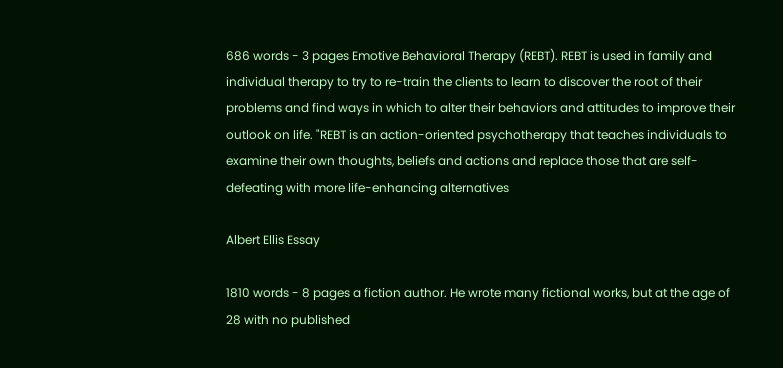686 words - 3 pages Emotive Behavioral Therapy (REBT). REBT is used in family and individual therapy to try to re-train the clients to learn to discover the root of their problems and find ways in which to alter their behaviors and attitudes to improve their outlook on life. "REBT is an action-oriented psychotherapy that teaches individuals to examine their own thoughts, beliefs and actions and replace those that are self-defeating with more life-enhancing alternatives

Albert Ellis Essay

1810 words - 8 pages a fiction author. He wrote many fictional works, but at the age of 28 with no published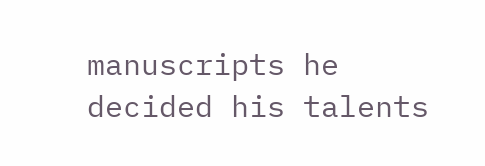manuscripts he decided his talents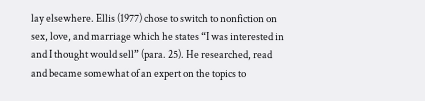lay elsewhere. Ellis (1977) chose to switch to nonfiction on sex, love, and marriage which he states “I was interested in and I thought would sell” (para. 25). He researched, read and became somewhat of an expert on the topics to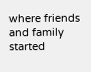where friends and family started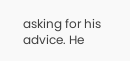asking for his advice. He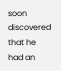soon discovered that he had an